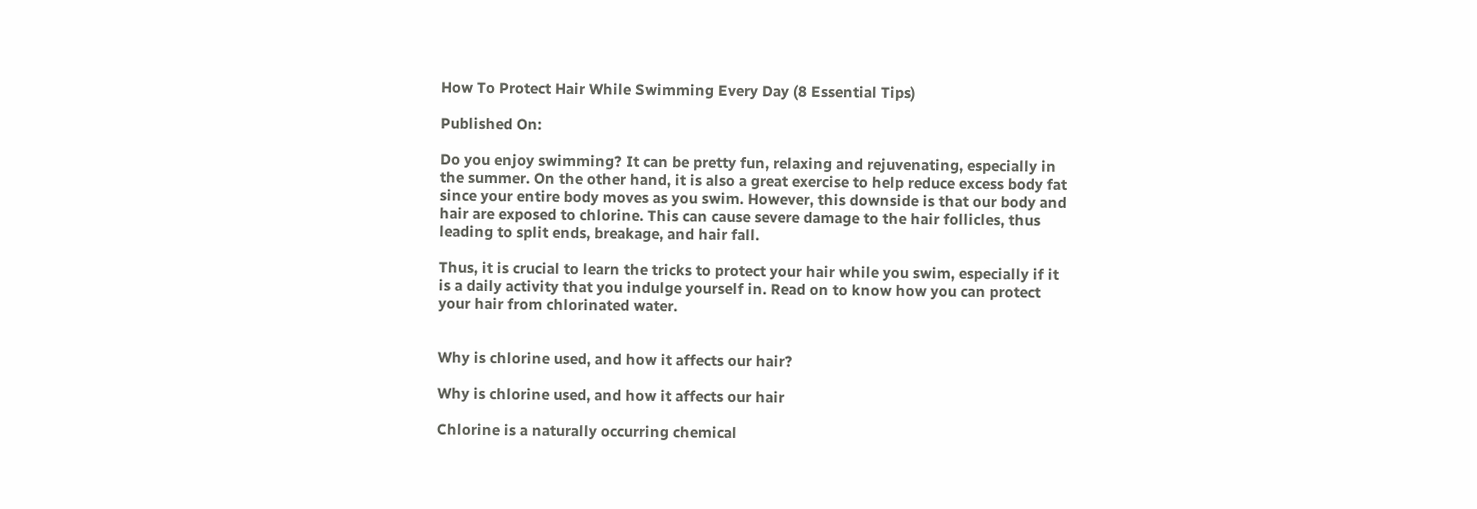How To Protect Hair While Swimming Every Day (8 Essential Tips)

Published On:

Do you enjoy swimming? It can be pretty fun, relaxing and rejuvenating, especially in the summer. On the other hand, it is also a great exercise to help reduce excess body fat since your entire body moves as you swim. However, this downside is that our body and hair are exposed to chlorine. This can cause severe damage to the hair follicles, thus leading to split ends, breakage, and hair fall.

Thus, it is crucial to learn the tricks to protect your hair while you swim, especially if it is a daily activity that you indulge yourself in. Read on to know how you can protect your hair from chlorinated water.


Why is chlorine used, and how it affects our hair?

Why is chlorine used, and how it affects our hair

Chlorine is a naturally occurring chemical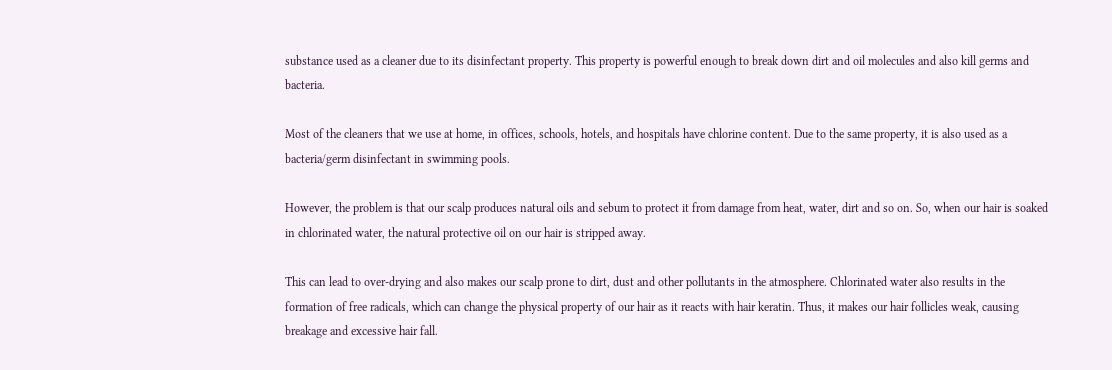substance used as a cleaner due to its disinfectant property. This property is powerful enough to break down dirt and oil molecules and also kill germs and bacteria.

Most of the cleaners that we use at home, in offices, schools, hotels, and hospitals have chlorine content. Due to the same property, it is also used as a bacteria/germ disinfectant in swimming pools.

However, the problem is that our scalp produces natural oils and sebum to protect it from damage from heat, water, dirt and so on. So, when our hair is soaked in chlorinated water, the natural protective oil on our hair is stripped away.

This can lead to over-drying and also makes our scalp prone to dirt, dust and other pollutants in the atmosphere. Chlorinated water also results in the formation of free radicals, which can change the physical property of our hair as it reacts with hair keratin. Thus, it makes our hair follicles weak, causing breakage and excessive hair fall.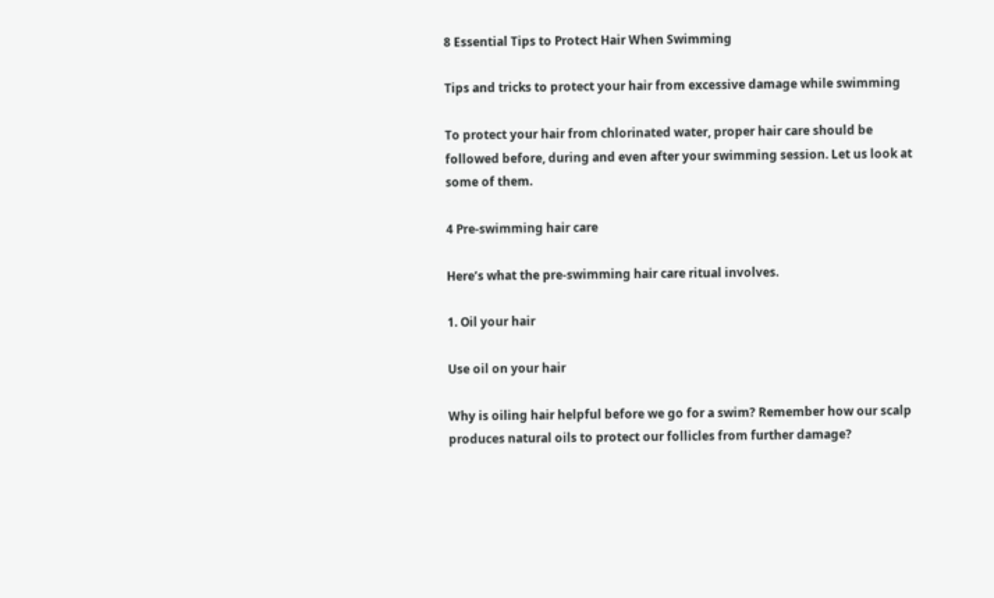8 Essential Tips to Protect Hair When Swimming

Tips and tricks to protect your hair from excessive damage while swimming

To protect your hair from chlorinated water, proper hair care should be followed before, during and even after your swimming session. Let us look at some of them.

4 Pre-swimming hair care

Here’s what the pre-swimming hair care ritual involves.

1. Oil your hair

Use oil on your hair

Why is oiling hair helpful before we go for a swim? Remember how our scalp produces natural oils to protect our follicles from further damage?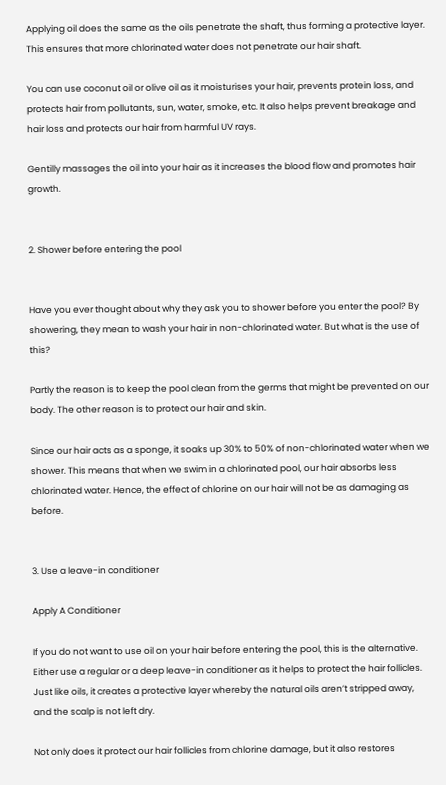Applying oil does the same as the oils penetrate the shaft, thus forming a protective layer. This ensures that more chlorinated water does not penetrate our hair shaft.

You can use coconut oil or olive oil as it moisturises your hair, prevents protein loss, and protects hair from pollutants, sun, water, smoke, etc. It also helps prevent breakage and hair loss and protects our hair from harmful UV rays.

Gentilly massages the oil into your hair as it increases the blood flow and promotes hair growth.


2. Shower before entering the pool


Have you ever thought about why they ask you to shower before you enter the pool? By showering, they mean to wash your hair in non-chlorinated water. But what is the use of this?

Partly the reason is to keep the pool clean from the germs that might be prevented on our body. The other reason is to protect our hair and skin.

Since our hair acts as a sponge, it soaks up 30% to 50% of non-chlorinated water when we shower. This means that when we swim in a chlorinated pool, our hair absorbs less chlorinated water. Hence, the effect of chlorine on our hair will not be as damaging as before.


3. Use a leave-in conditioner

Apply A Conditioner

If you do not want to use oil on your hair before entering the pool, this is the alternative. Either use a regular or a deep leave-in conditioner as it helps to protect the hair follicles. Just like oils, it creates a protective layer whereby the natural oils aren’t stripped away, and the scalp is not left dry.

Not only does it protect our hair follicles from chlorine damage, but it also restores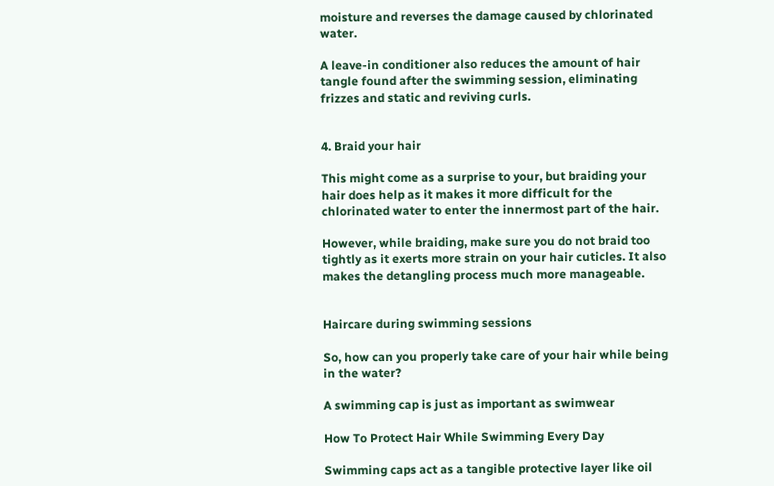moisture and reverses the damage caused by chlorinated water.

A leave-in conditioner also reduces the amount of hair tangle found after the swimming session, eliminating frizzes and static and reviving curls.


4. Braid your hair

This might come as a surprise to your, but braiding your hair does help as it makes it more difficult for the chlorinated water to enter the innermost part of the hair.

However, while braiding, make sure you do not braid too tightly as it exerts more strain on your hair cuticles. It also makes the detangling process much more manageable.


Haircare during swimming sessions

So, how can you properly take care of your hair while being in the water?

A swimming cap is just as important as swimwear

How To Protect Hair While Swimming Every Day

Swimming caps act as a tangible protective layer like oil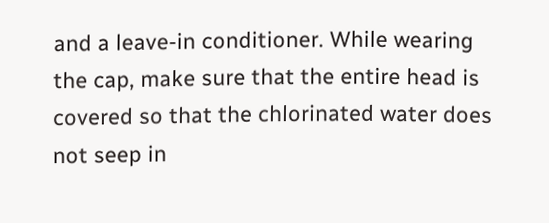and a leave-in conditioner. While wearing the cap, make sure that the entire head is covered so that the chlorinated water does not seep in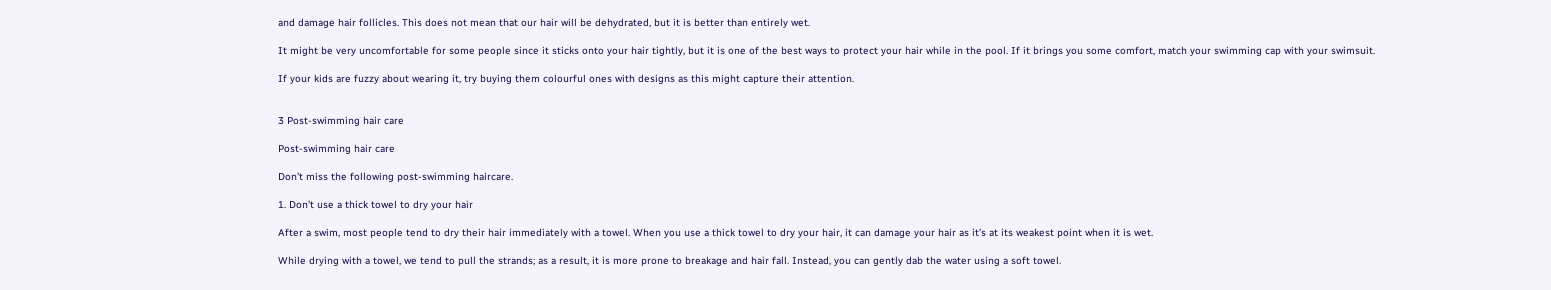and damage hair follicles. This does not mean that our hair will be dehydrated, but it is better than entirely wet.

It might be very uncomfortable for some people since it sticks onto your hair tightly, but it is one of the best ways to protect your hair while in the pool. If it brings you some comfort, match your swimming cap with your swimsuit.

If your kids are fuzzy about wearing it, try buying them colourful ones with designs as this might capture their attention.


3 Post-swimming hair care

Post-swimming hair care

Don’t miss the following post-swimming haircare.

1. Don’t use a thick towel to dry your hair

After a swim, most people tend to dry their hair immediately with a towel. When you use a thick towel to dry your hair, it can damage your hair as it’s at its weakest point when it is wet.

While drying with a towel, we tend to pull the strands; as a result, it is more prone to breakage and hair fall. Instead, you can gently dab the water using a soft towel.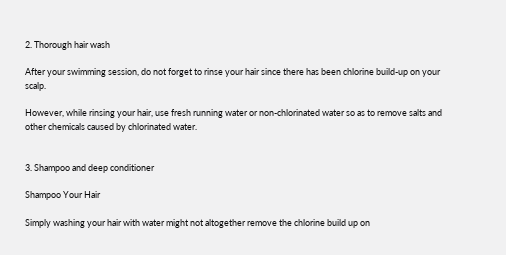2. Thorough hair wash

After your swimming session, do not forget to rinse your hair since there has been chlorine build-up on your scalp.

However, while rinsing your hair, use fresh running water or non-chlorinated water so as to remove salts and other chemicals caused by chlorinated water.


3. Shampoo and deep conditioner

Shampoo Your Hair

Simply washing your hair with water might not altogether remove the chlorine build up on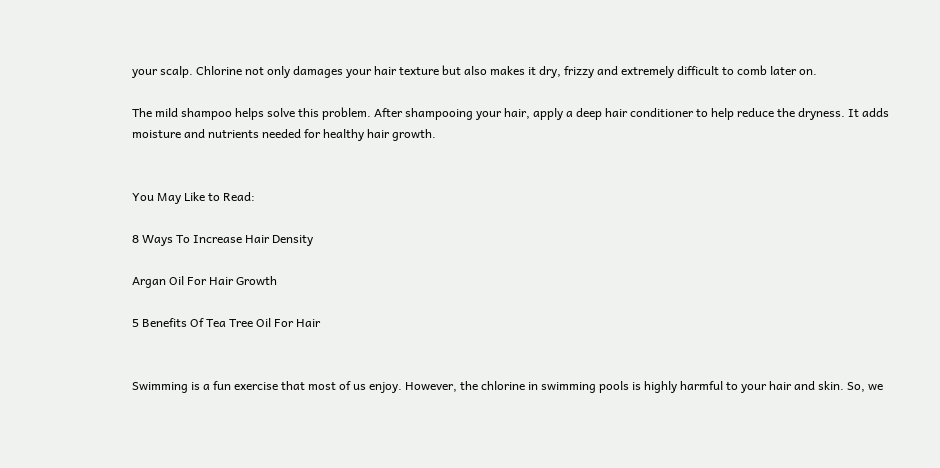your scalp. Chlorine not only damages your hair texture but also makes it dry, frizzy and extremely difficult to comb later on.

The mild shampoo helps solve this problem. After shampooing your hair, apply a deep hair conditioner to help reduce the dryness. It adds moisture and nutrients needed for healthy hair growth.


You May Like to Read:

8 Ways To Increase Hair Density

Argan Oil For Hair Growth

5 Benefits Of Tea Tree Oil For Hair


Swimming is a fun exercise that most of us enjoy. However, the chlorine in swimming pools is highly harmful to your hair and skin. So, we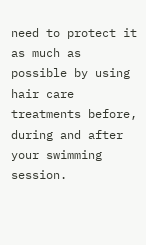need to protect it as much as possible by using hair care treatments before, during and after your swimming session.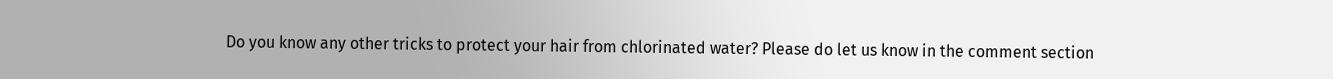Do you know any other tricks to protect your hair from chlorinated water? Please do let us know in the comment section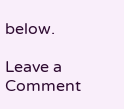below.

Leave a Comment